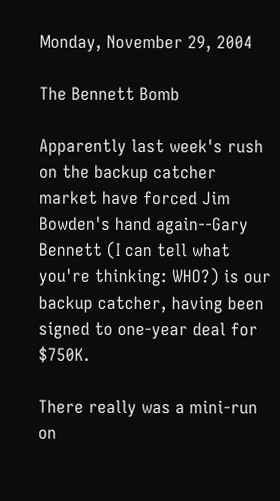Monday, November 29, 2004

The Bennett Bomb

Apparently last week's rush on the backup catcher market have forced Jim Bowden's hand again--Gary Bennett (I can tell what you're thinking: WHO?) is our backup catcher, having been signed to one-year deal for $750K.

There really was a mini-run on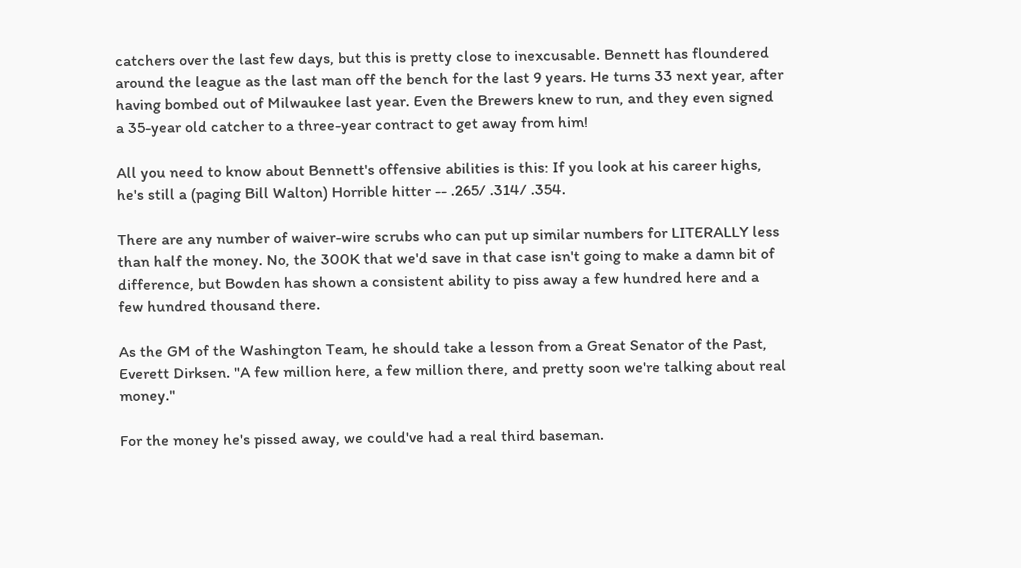catchers over the last few days, but this is pretty close to inexcusable. Bennett has floundered around the league as the last man off the bench for the last 9 years. He turns 33 next year, after having bombed out of Milwaukee last year. Even the Brewers knew to run, and they even signed a 35-year old catcher to a three-year contract to get away from him!

All you need to know about Bennett's offensive abilities is this: If you look at his career highs, he's still a (paging Bill Walton) Horrible hitter -- .265/ .314/ .354.

There are any number of waiver-wire scrubs who can put up similar numbers for LITERALLY less than half the money. No, the 300K that we'd save in that case isn't going to make a damn bit of difference, but Bowden has shown a consistent ability to piss away a few hundred here and a few hundred thousand there.

As the GM of the Washington Team, he should take a lesson from a Great Senator of the Past, Everett Dirksen. "A few million here, a few million there, and pretty soon we're talking about real money."

For the money he's pissed away, we could've had a real third baseman.